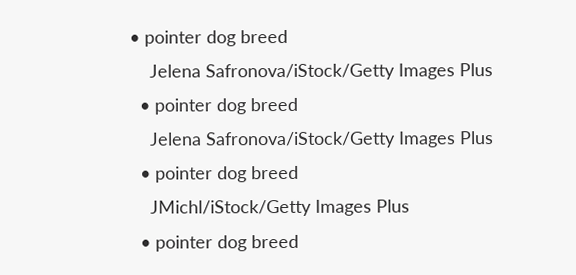• pointer dog breed
    Jelena Safronova/iStock/Getty Images Plus
  • pointer dog breed
    Jelena Safronova/iStock/Getty Images Plus
  • pointer dog breed
    JMichl/iStock/Getty Images Plus
  • pointer dog breed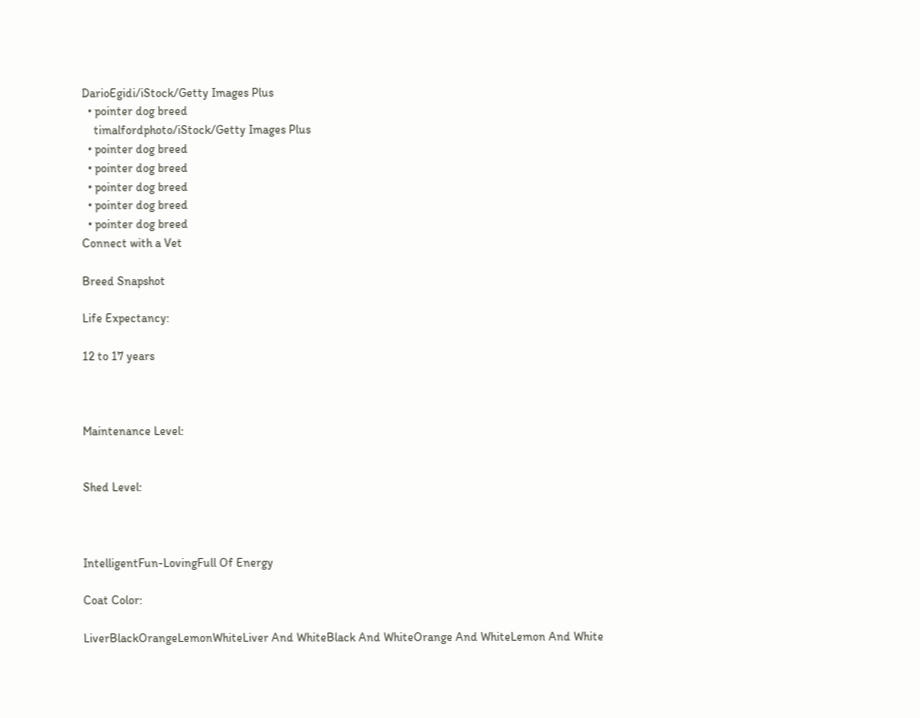DarioEgidi/iStock/Getty Images Plus
  • pointer dog breed
    timalfordphoto/iStock/Getty Images Plus
  • pointer dog breed
  • pointer dog breed
  • pointer dog breed
  • pointer dog breed
  • pointer dog breed
Connect with a Vet

Breed Snapshot

Life Expectancy:

12 to 17 years



Maintenance Level:


Shed Level:



IntelligentFun-LovingFull Of Energy

Coat Color:

LiverBlackOrangeLemonWhiteLiver And WhiteBlack And WhiteOrange And WhiteLemon And White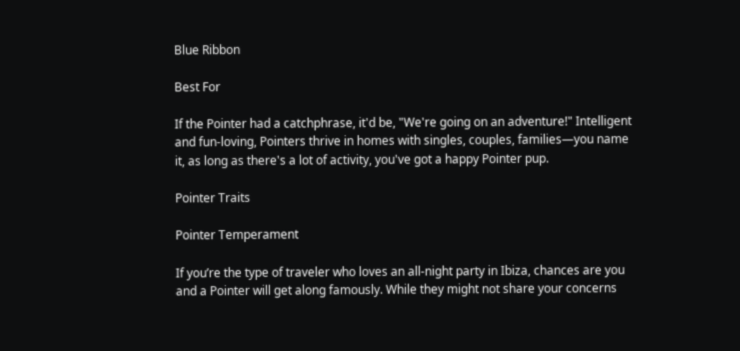Blue Ribbon

Best For

If the Pointer had a catchphrase, it'd be, "We're going on an adventure!" Intelligent and fun-loving, Pointers thrive in homes with singles, couples, families—you name it, as long as there's a lot of activity, you've got a happy Pointer pup.

Pointer Traits

Pointer Temperament

If you’re the type of traveler who loves an all-night party in Ibiza, chances are you and a Pointer will get along famously. While they might not share your concerns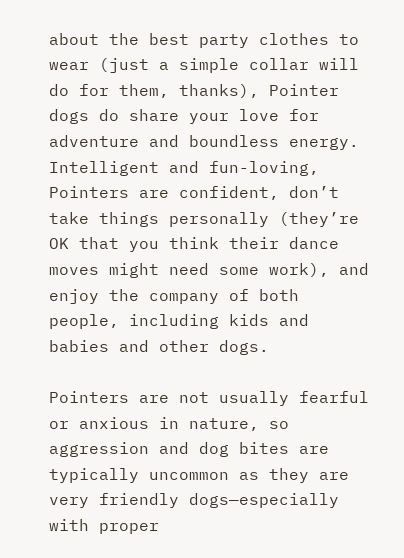about the best party clothes to wear (just a simple collar will do for them, thanks), Pointer dogs do share your love for adventure and boundless energy. Intelligent and fun-loving, Pointers are confident, don’t take things personally (they’re OK that you think their dance moves might need some work), and enjoy the company of both people, including kids and babies and other dogs.

Pointers are not usually fearful or anxious in nature, so aggression and dog bites are typically uncommon as they are very friendly dogs—especially with proper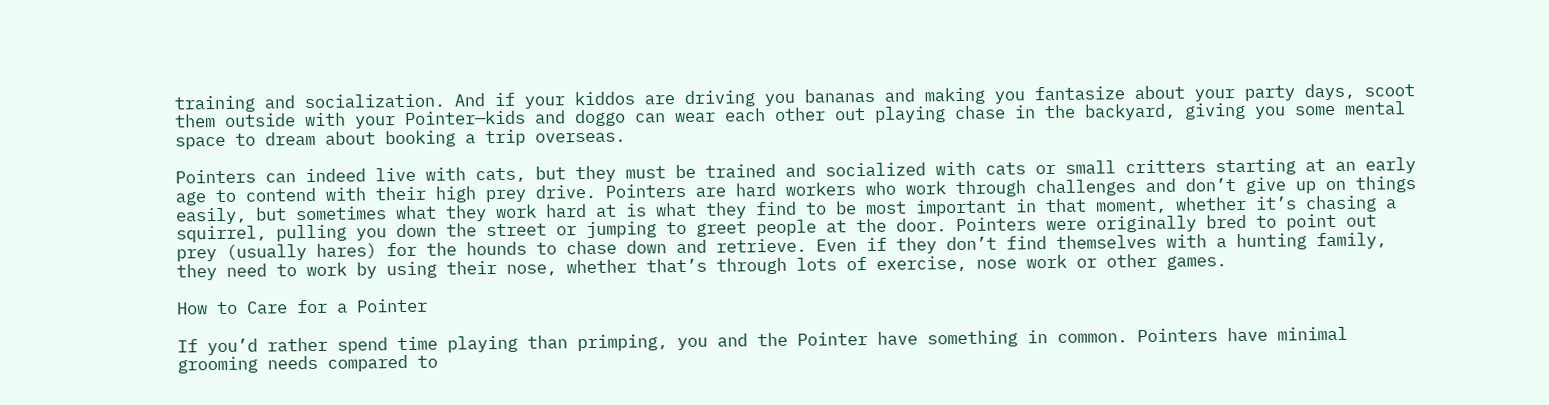training and socialization. And if your kiddos are driving you bananas and making you fantasize about your party days, scoot them outside with your Pointer—kids and doggo can wear each other out playing chase in the backyard, giving you some mental space to dream about booking a trip overseas.

Pointers can indeed live with cats, but they must be trained and socialized with cats or small critters starting at an early age to contend with their high prey drive. Pointers are hard workers who work through challenges and don’t give up on things easily, but sometimes what they work hard at is what they find to be most important in that moment, whether it’s chasing a squirrel, pulling you down the street or jumping to greet people at the door. Pointers were originally bred to point out prey (usually hares) for the hounds to chase down and retrieve. Even if they don’t find themselves with a hunting family, they need to work by using their nose, whether that’s through lots of exercise, nose work or other games.

How to Care for a Pointer

If you’d rather spend time playing than primping, you and the Pointer have something in common. Pointers have minimal grooming needs compared to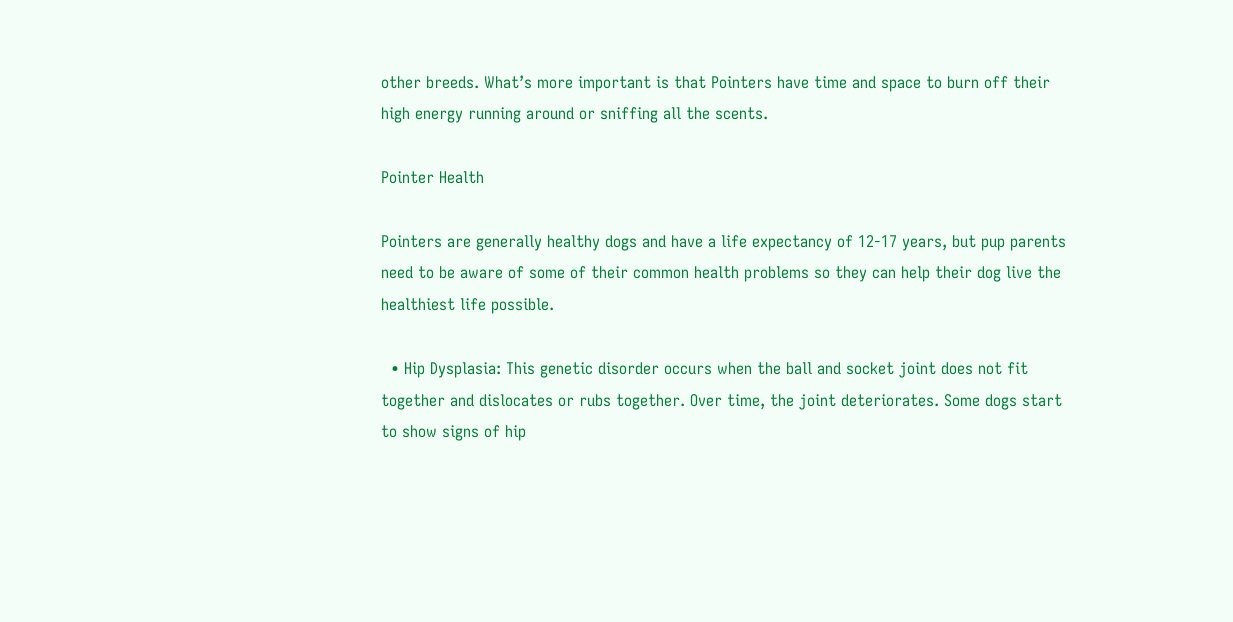other breeds. What’s more important is that Pointers have time and space to burn off their high energy running around or sniffing all the scents.

Pointer Health

Pointers are generally healthy dogs and have a life expectancy of 12-17 years, but pup parents need to be aware of some of their common health problems so they can help their dog live the healthiest life possible.

  • Hip Dysplasia: This genetic disorder occurs when the ball and socket joint does not fit together and dislocates or rubs together. Over time, the joint deteriorates. Some dogs start to show signs of hip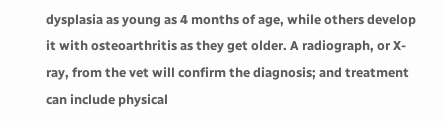dysplasia as young as 4 months of age, while others develop it with osteoarthritis as they get older. A radiograph, or X-ray, from the vet will confirm the diagnosis; and treatment can include physical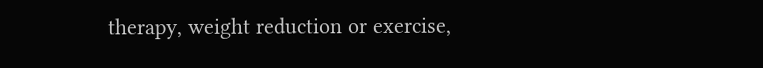therapy, weight reduction or exercise,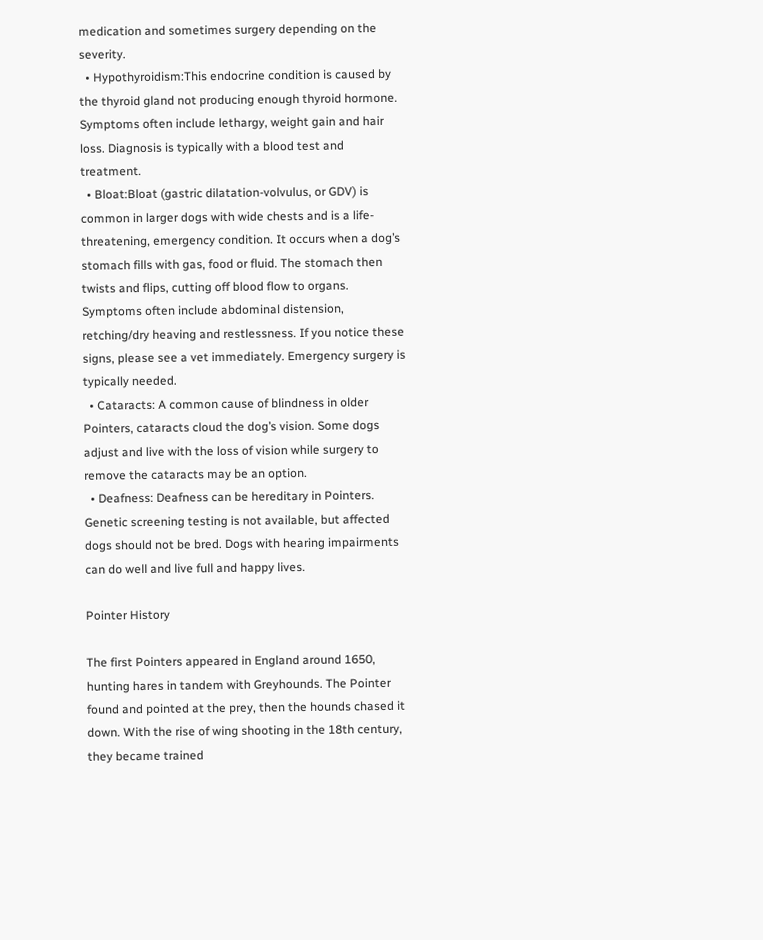medication and sometimes surgery depending on the severity.
  • Hypothyroidism:This endocrine condition is caused by the thyroid gland not producing enough thyroid hormone. Symptoms often include lethargy, weight gain and hair loss. Diagnosis is typically with a blood test and treatment.
  • Bloat:Bloat (gastric dilatation-volvulus, or GDV) is common in larger dogs with wide chests and is a life-threatening, emergency condition. It occurs when a dog’s stomach fills with gas, food or fluid. The stomach then twists and flips, cutting off blood flow to organs. Symptoms often include abdominal distension, retching/dry heaving and restlessness. If you notice these signs, please see a vet immediately. Emergency surgery is typically needed.
  • Cataracts: A common cause of blindness in older Pointers, cataracts cloud the dog’s vision. Some dogs adjust and live with the loss of vision while surgery to remove the cataracts may be an option.
  • Deafness: Deafness can be hereditary in Pointers. Genetic screening testing is not available, but affected dogs should not be bred. Dogs with hearing impairments can do well and live full and happy lives.

Pointer History

The first Pointers appeared in England around 1650, hunting hares in tandem with Greyhounds. The Pointer found and pointed at the prey, then the hounds chased it down. With the rise of wing shooting in the 18th century, they became trained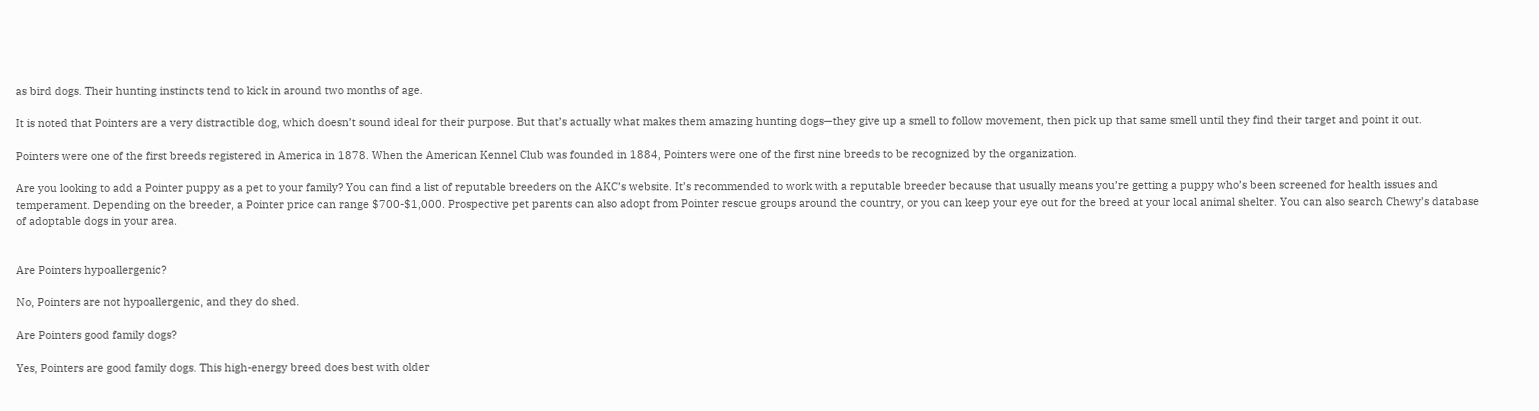as bird dogs. Their hunting instincts tend to kick in around two months of age.

It is noted that Pointers are a very distractible dog, which doesn’t sound ideal for their purpose. But that’s actually what makes them amazing hunting dogs—they give up a smell to follow movement, then pick up that same smell until they find their target and point it out.

Pointers were one of the first breeds registered in America in 1878. When the American Kennel Club was founded in 1884, Pointers were one of the first nine breeds to be recognized by the organization.

Are you looking to add a Pointer puppy as a pet to your family? You can find a list of reputable breeders on the AKC’s website. It’s recommended to work with a reputable breeder because that usually means you’re getting a puppy who’s been screened for health issues and temperament. Depending on the breeder, a Pointer price can range $700-$1,000. Prospective pet parents can also adopt from Pointer rescue groups around the country, or you can keep your eye out for the breed at your local animal shelter. You can also search Chewy’s database of adoptable dogs in your area.


Are Pointers hypoallergenic?

No, Pointers are not hypoallergenic, and they do shed.

Are Pointers good family dogs?

Yes, Pointers are good family dogs. This high-energy breed does best with older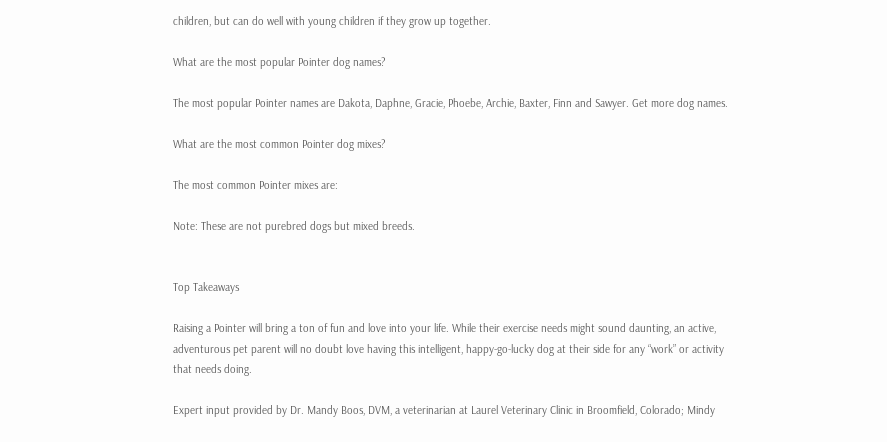children, but can do well with young children if they grow up together.

What are the most popular Pointer dog names?

The most popular Pointer names are Dakota, Daphne, Gracie, Phoebe, Archie, Baxter, Finn and Sawyer. Get more dog names.

What are the most common Pointer dog mixes?

The most common Pointer mixes are:

Note: These are not purebred dogs but mixed breeds.


Top Takeaways

Raising a Pointer will bring a ton of fun and love into your life. While their exercise needs might sound daunting, an active, adventurous pet parent will no doubt love having this intelligent, happy-go-lucky dog at their side for any “work” or activity that needs doing.

Expert input provided by Dr. Mandy Boos, DVM, a veterinarian at Laurel Veterinary Clinic in Broomfield, Colorado; Mindy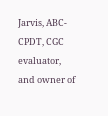Jarvis, ABC-CPDT, CGC evaluator, and owner of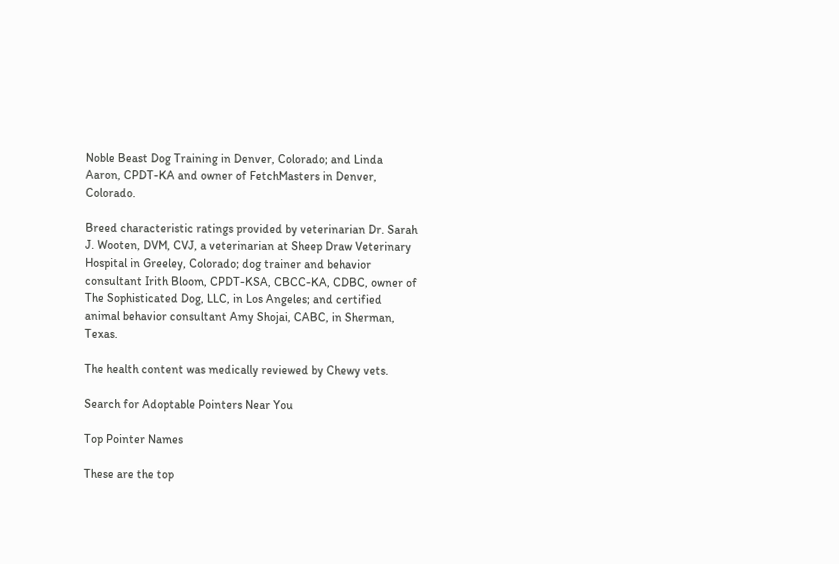Noble Beast Dog Training in Denver, Colorado; and Linda Aaron, CPDT-KA and owner of FetchMasters in Denver, Colorado.

Breed characteristic ratings provided by veterinarian Dr. Sarah J. Wooten, DVM, CVJ, a veterinarian at Sheep Draw Veterinary Hospital in Greeley, Colorado; dog trainer and behavior consultant Irith Bloom, CPDT-KSA, CBCC-KA, CDBC, owner of The Sophisticated Dog, LLC, in Los Angeles; and certified animal behavior consultant Amy Shojai, CABC, in Sherman, Texas.

The health content was medically reviewed by Chewy vets.

Search for Adoptable Pointers Near You

Top Pointer Names

These are the top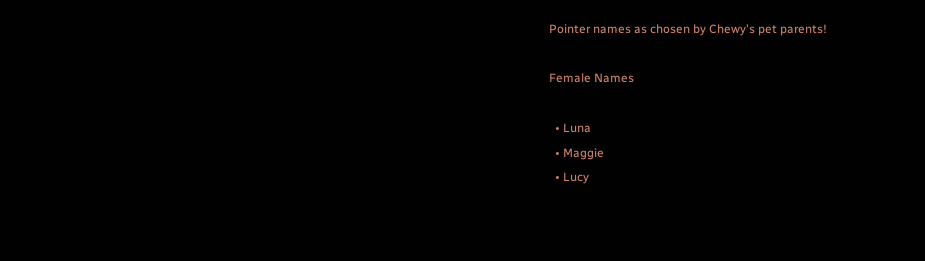Pointer names as chosen by Chewy's pet parents!

Female Names

  • Luna
  • Maggie
  • Lucy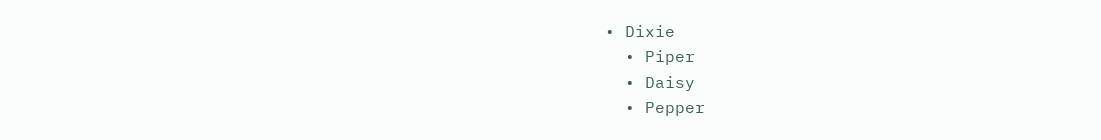• Dixie
  • Piper
  • Daisy
  • Pepper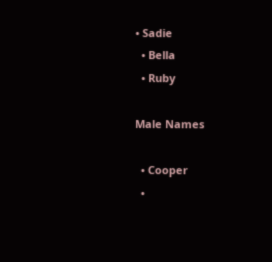• Sadie
  • Bella
  • Ruby

Male Names

  • Cooper
  •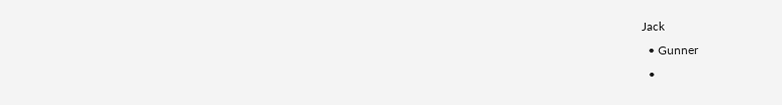Jack
  • Gunner
  •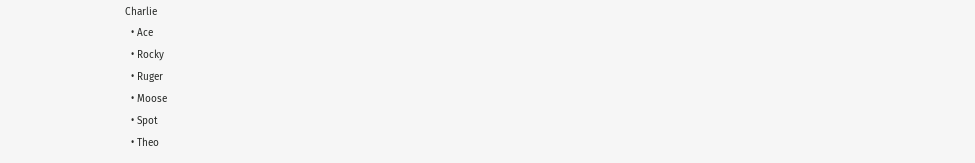Charlie
  • Ace
  • Rocky
  • Ruger
  • Moose
  • Spot
  • Theo